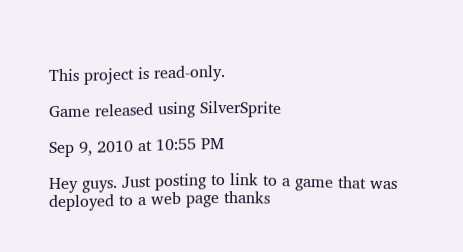This project is read-only.

Game released using SilverSprite

Sep 9, 2010 at 10:55 PM

Hey guys. Just posting to link to a game that was deployed to a web page thanks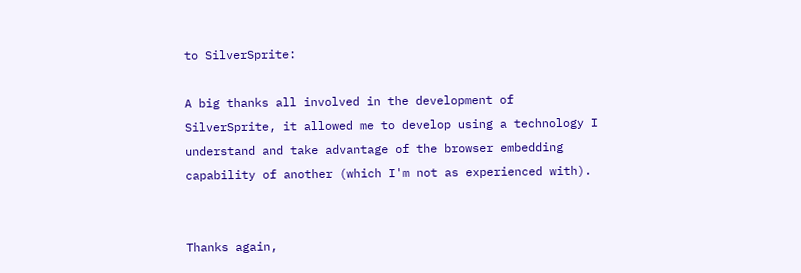to SilverSprite:

A big thanks all involved in the development of SilverSprite, it allowed me to develop using a technology I understand and take advantage of the browser embedding capability of another (which I'm not as experienced with).


Thanks again,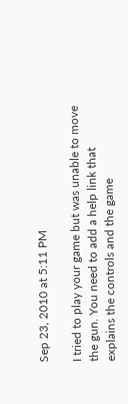Sep 23, 2010 at 5:11 PM

I tried to play your game but was unable to move the gun. You need to add a help link that explains the controls and the game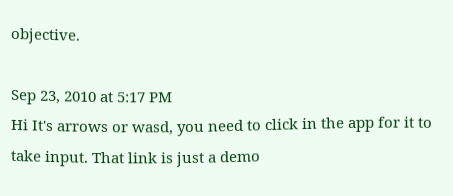objective.

Sep 23, 2010 at 5:17 PM
Hi It's arrows or wasd, you need to click in the app for it to take input. That link is just a demo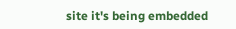site it's being embedded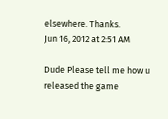elsewhere. Thanks.
Jun 16, 2012 at 2:51 AM

Dude Please tell me how u released the game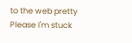to the web pretty Please I'm stuck